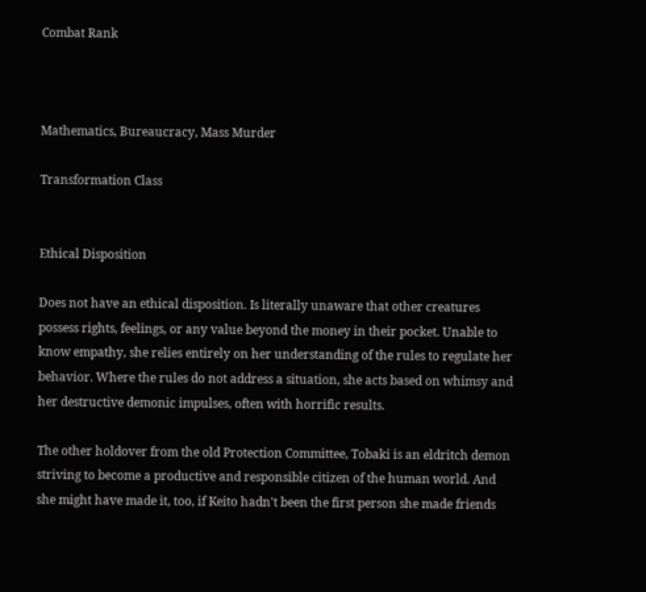Combat Rank



Mathematics, Bureaucracy, Mass Murder

Transformation Class


Ethical Disposition

Does not have an ethical disposition. Is literally unaware that other creatures possess rights, feelings, or any value beyond the money in their pocket. Unable to know empathy, she relies entirely on her understanding of the rules to regulate her behavior. Where the rules do not address a situation, she acts based on whimsy and her destructive demonic impulses, often with horrific results.

The other holdover from the old Protection Committee, Tobaki is an eldritch demon striving to become a productive and responsible citizen of the human world. And she might have made it, too, if Keito hadn't been the first person she made friends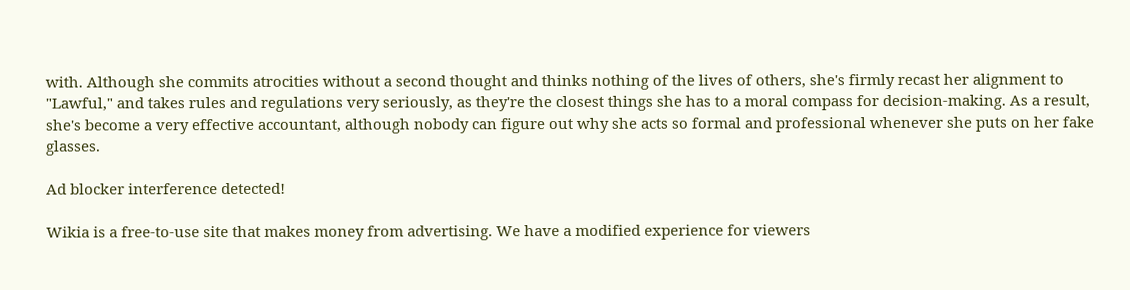with. Although she commits atrocities without a second thought and thinks nothing of the lives of others, she's firmly recast her alignment to "Lawful," and takes rules and regulations very seriously, as they're the closest things she has to a moral compass for decision-making. As a result, she's become a very effective accountant, although nobody can figure out why she acts so formal and professional whenever she puts on her fake glasses.

Ad blocker interference detected!

Wikia is a free-to-use site that makes money from advertising. We have a modified experience for viewers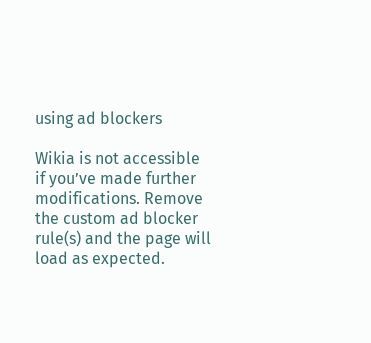using ad blockers

Wikia is not accessible if you’ve made further modifications. Remove the custom ad blocker rule(s) and the page will load as expected.